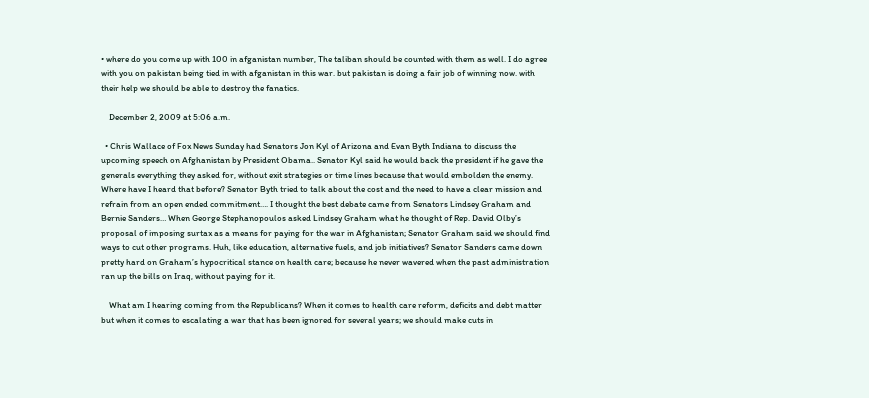• where do you come up with 100 in afganistan number, The taliban should be counted with them as well. I do agree with you on pakistan being tied in with afganistan in this war. but pakistan is doing a fair job of winning now. with their help we should be able to destroy the fanatics.

    December 2, 2009 at 5:06 a.m.

  • Chris Wallace of Fox News Sunday had Senators Jon Kyl of Arizona and Evan Byth Indiana to discuss the upcoming speech on Afghanistan by President Obama.. Senator Kyl said he would back the president if he gave the generals everything they asked for, without exit strategies or time lines because that would embolden the enemy. Where have I heard that before? Senator Byth tried to talk about the cost and the need to have a clear mission and refrain from an open ended commitment…. I thought the best debate came from Senators Lindsey Graham and Bernie Sanders… When George Stephanopoulos asked Lindsey Graham what he thought of Rep. David Olby’s proposal of imposing surtax as a means for paying for the war in Afghanistan; Senator Graham said we should find ways to cut other programs. Huh, like education, alternative fuels, and job initiatives? Senator Sanders came down pretty hard on Graham’s hypocritical stance on health care; because he never wavered when the past administration ran up the bills on Iraq, without paying for it.

    What am I hearing coming from the Republicans? When it comes to health care reform, deficits and debt matter but when it comes to escalating a war that has been ignored for several years; we should make cuts in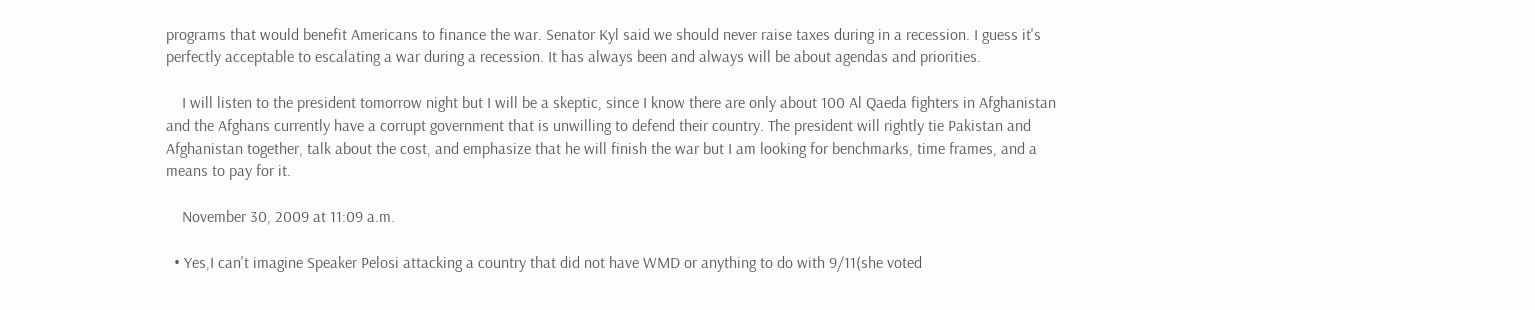programs that would benefit Americans to finance the war. Senator Kyl said we should never raise taxes during in a recession. I guess it's perfectly acceptable to escalating a war during a recession. It has always been and always will be about agendas and priorities.

    I will listen to the president tomorrow night but I will be a skeptic, since I know there are only about 100 Al Qaeda fighters in Afghanistan and the Afghans currently have a corrupt government that is unwilling to defend their country. The president will rightly tie Pakistan and Afghanistan together, talk about the cost, and emphasize that he will finish the war but I am looking for benchmarks, time frames, and a means to pay for it.

    November 30, 2009 at 11:09 a.m.

  • Yes,I can't imagine Speaker Pelosi attacking a country that did not have WMD or anything to do with 9/11(she voted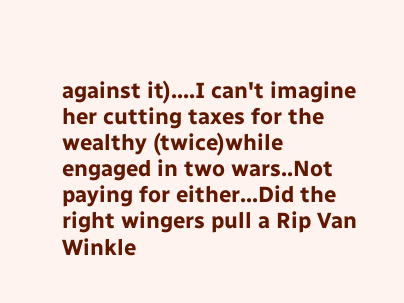against it)....I can't imagine her cutting taxes for the wealthy (twice)while engaged in two wars..Not paying for either...Did the right wingers pull a Rip Van Winkle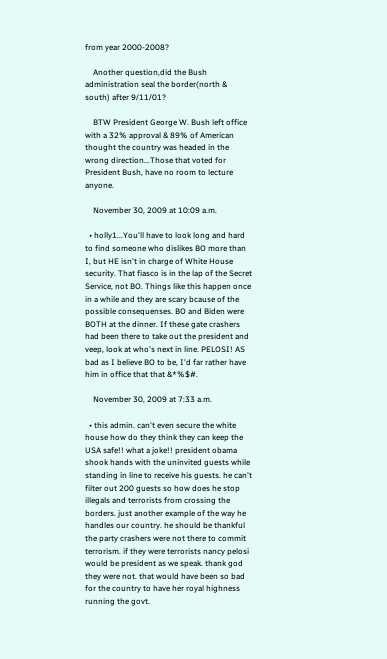from year 2000-2008?

    Another question,did the Bush administration seal the border(north & south) after 9/11/01?

    BTW President George W. Bush left office with a 32% approval & 89% of American thought the country was headed in the wrong direction...Those that voted for President Bush, have no room to lecture anyone.

    November 30, 2009 at 10:09 a.m.

  • holly1...You'll have to look long and hard to find someone who dislikes BO more than I, but HE isn't in charge of White House security. That fiasco is in the lap of the Secret Service, not BO. Things like this happen once in a while and they are scary bcause of the possible consequenses. BO and Biden were BOTH at the dinner. If these gate crashers had been there to take out the president and veep, look at who's next in line. PELOSI! AS bad as I believe BO to be, I'd far rather have him in office that that &*%$#.

    November 30, 2009 at 7:33 a.m.

  • this admin. can't even secure the white house how do they think they can keep the USA safe!! what a joke!! president obama shook hands with the uninvited guests while standing in line to receive his guests. he can't filter out 200 guests so how does he stop illegals and terrorists from crossing the borders. just another example of the way he handles our country. he should be thankful the party crashers were not there to commit terrorism. if they were terrorists nancy pelosi would be president as we speak. thank god they were not. that would have been so bad for the country to have her royal highness running the govt.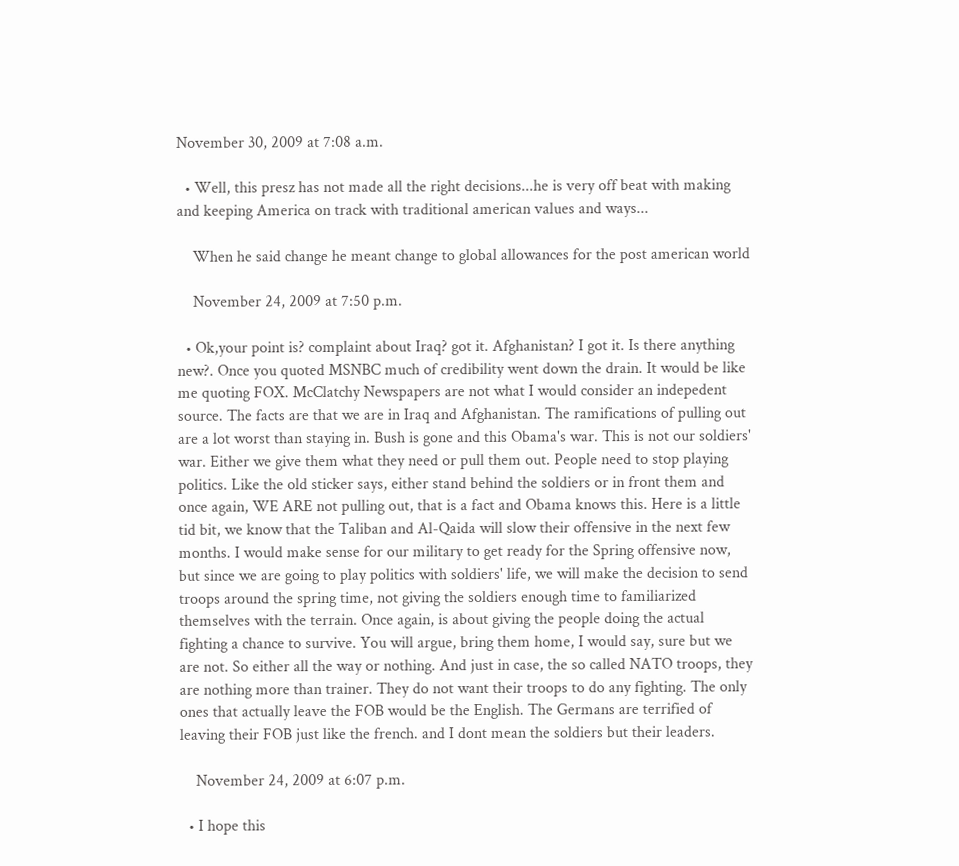November 30, 2009 at 7:08 a.m.

  • Well, this presz has not made all the right decisions...he is very off beat with making and keeping America on track with traditional american values and ways...

    When he said change he meant change to global allowances for the post american world

    November 24, 2009 at 7:50 p.m.

  • Ok,your point is? complaint about Iraq? got it. Afghanistan? I got it. Is there anything new?. Once you quoted MSNBC much of credibility went down the drain. It would be like me quoting FOX. McClatchy Newspapers are not what I would consider an indepedent source. The facts are that we are in Iraq and Afghanistan. The ramifications of pulling out are a lot worst than staying in. Bush is gone and this Obama's war. This is not our soldiers' war. Either we give them what they need or pull them out. People need to stop playing politics. Like the old sticker says, either stand behind the soldiers or in front them and once again, WE ARE not pulling out, that is a fact and Obama knows this. Here is a little tid bit, we know that the Taliban and Al-Qaida will slow their offensive in the next few months. I would make sense for our military to get ready for the Spring offensive now, but since we are going to play politics with soldiers' life, we will make the decision to send troops around the spring time, not giving the soldiers enough time to familiarized themselves with the terrain. Once again, is about giving the people doing the actual fighting a chance to survive. You will argue, bring them home, I would say, sure but we are not. So either all the way or nothing. And just in case, the so called NATO troops, they are nothing more than trainer. They do not want their troops to do any fighting. The only ones that actually leave the FOB would be the English. The Germans are terrified of leaving their FOB just like the french. and I dont mean the soldiers but their leaders.

    November 24, 2009 at 6:07 p.m.

  • I hope this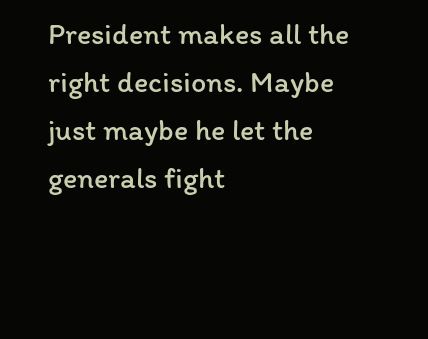President makes all the right decisions. Maybe just maybe he let the generals fight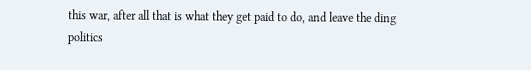this war, after all that is what they get paid to do, and leave the ding politics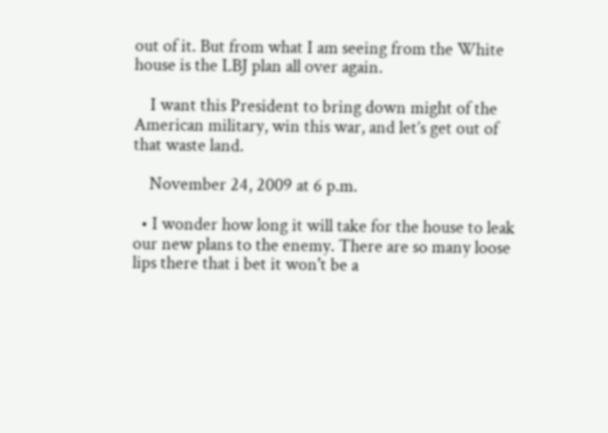out of it. But from what I am seeing from the White house is the LBJ plan all over again.

    I want this President to bring down might of the American military, win this war, and let’s get out of that waste land.

    November 24, 2009 at 6 p.m.

  • I wonder how long it will take for the house to leak our new plans to the enemy. There are so many loose lips there that i bet it won't be a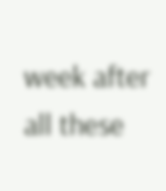week after all these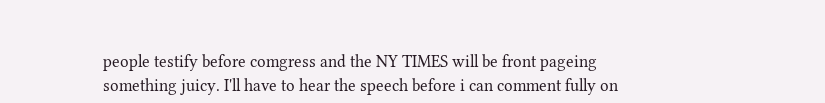people testify before comgress and the NY TIMES will be front pageing something juicy. I'll have to hear the speech before i can comment fully on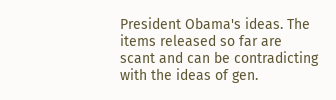President Obama's ideas. The items released so far are scant and can be contradicting with the ideas of gen.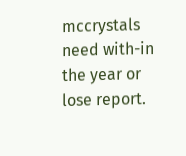mccrystals need with-in the year or lose report.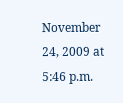November 24, 2009 at 5:46 p.m.